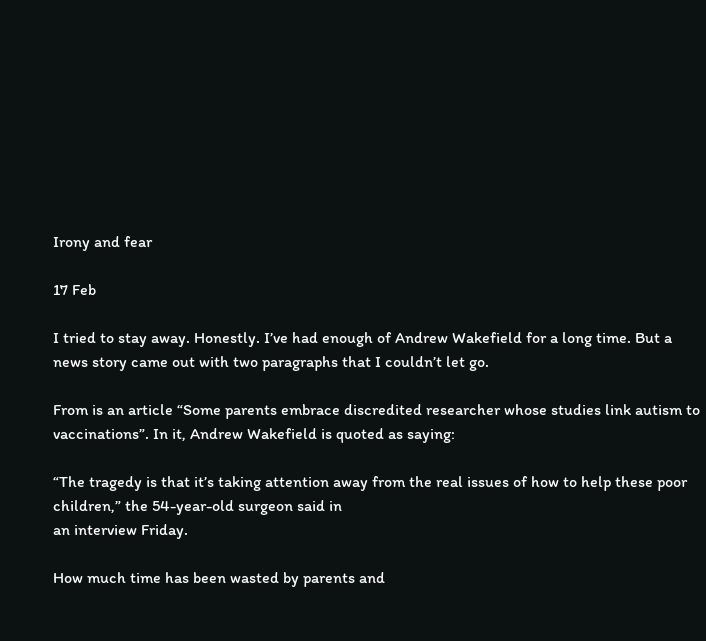Irony and fear

17 Feb

I tried to stay away. Honestly. I’ve had enough of Andrew Wakefield for a long time. But a news story came out with two paragraphs that I couldn’t let go.

From is an article “Some parents embrace discredited researcher whose studies link autism to vaccinations”. In it, Andrew Wakefield is quoted as saying:

“The tragedy is that it’s taking attention away from the real issues of how to help these poor children,” the 54-year-old surgeon said in
an interview Friday.

How much time has been wasted by parents and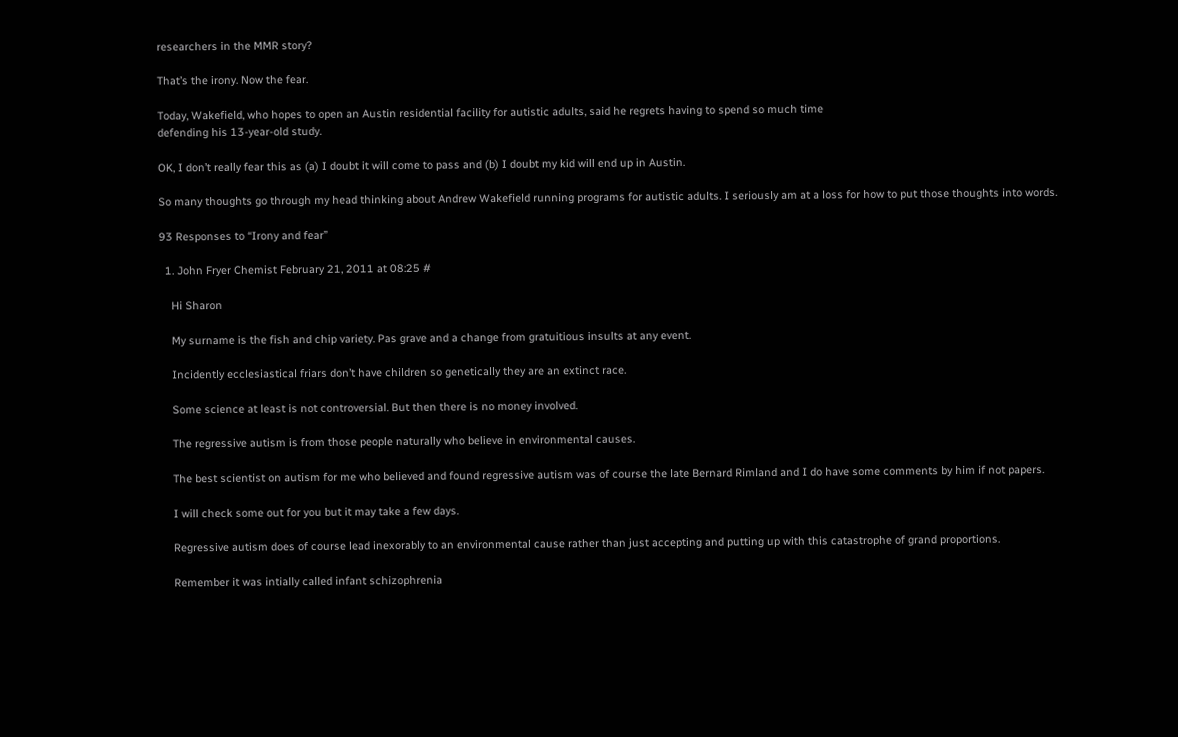researchers in the MMR story?

That’s the irony. Now the fear.

Today, Wakefield, who hopes to open an Austin residential facility for autistic adults, said he regrets having to spend so much time
defending his 13-year-old study.

OK, I don’t really fear this as (a) I doubt it will come to pass and (b) I doubt my kid will end up in Austin.

So many thoughts go through my head thinking about Andrew Wakefield running programs for autistic adults. I seriously am at a loss for how to put those thoughts into words.

93 Responses to “Irony and fear”

  1. John Fryer Chemist February 21, 2011 at 08:25 #

    Hi Sharon

    My surname is the fish and chip variety. Pas grave and a change from gratuitious insults at any event.

    Incidently ecclesiastical friars don’t have children so genetically they are an extinct race.

    Some science at least is not controversial. But then there is no money involved.

    The regressive autism is from those people naturally who believe in environmental causes.

    The best scientist on autism for me who believed and found regressive autism was of course the late Bernard Rimland and I do have some comments by him if not papers.

    I will check some out for you but it may take a few days.

    Regressive autism does of course lead inexorably to an environmental cause rather than just accepting and putting up with this catastrophe of grand proportions.

    Remember it was intially called infant schizophrenia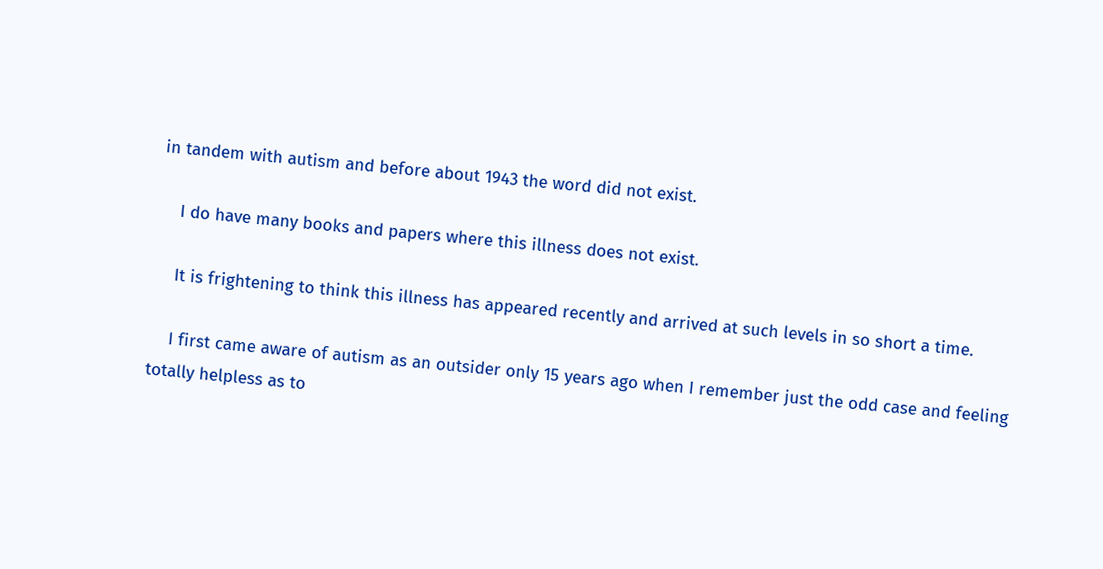in tandem with autism and before about 1943 the word did not exist.

    I do have many books and papers where this illness does not exist.

    It is frightening to think this illness has appeared recently and arrived at such levels in so short a time.

    I first came aware of autism as an outsider only 15 years ago when I remember just the odd case and feeling totally helpless as to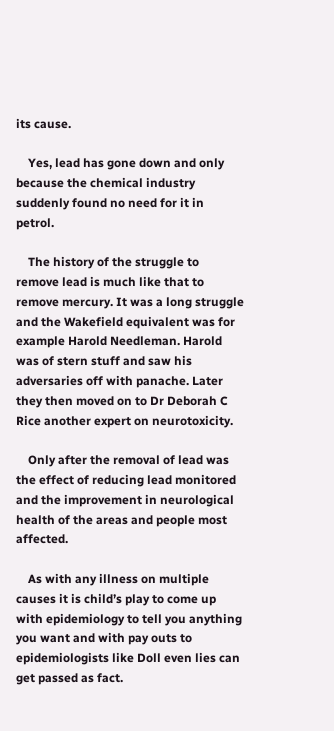its cause.

    Yes, lead has gone down and only because the chemical industry suddenly found no need for it in petrol.

    The history of the struggle to remove lead is much like that to remove mercury. It was a long struggle and the Wakefield equivalent was for example Harold Needleman. Harold was of stern stuff and saw his adversaries off with panache. Later they then moved on to Dr Deborah C Rice another expert on neurotoxicity.

    Only after the removal of lead was the effect of reducing lead monitored and the improvement in neurological health of the areas and people most affected.

    As with any illness on multiple causes it is child’s play to come up with epidemiology to tell you anything you want and with pay outs to epidemiologists like Doll even lies can get passed as fact.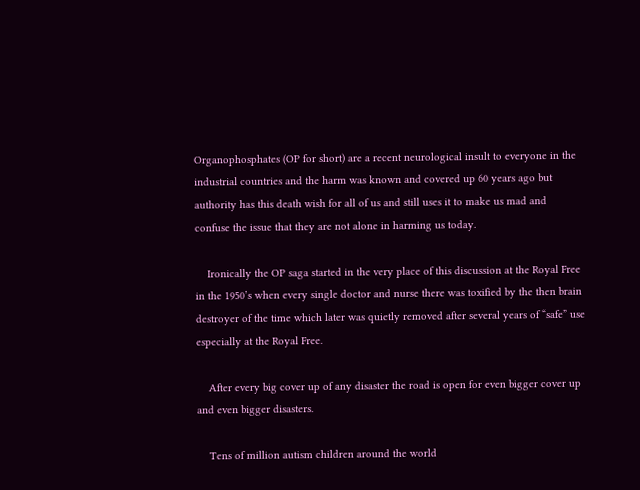Organophosphates (OP for short) are a recent neurological insult to everyone in the industrial countries and the harm was known and covered up 60 years ago but authority has this death wish for all of us and still uses it to make us mad and confuse the issue that they are not alone in harming us today.

    Ironically the OP saga started in the very place of this discussion at the Royal Free in the 1950’s when every single doctor and nurse there was toxified by the then brain destroyer of the time which later was quietly removed after several years of “safe” use especially at the Royal Free.

    After every big cover up of any disaster the road is open for even bigger cover up and even bigger disasters.

    Tens of million autism children around the world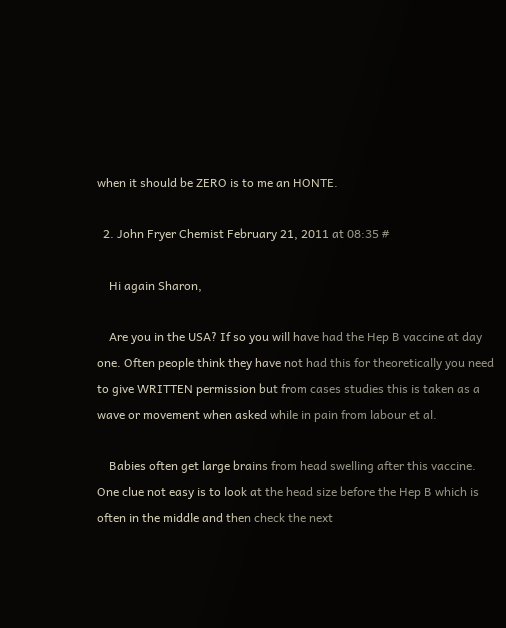when it should be ZERO is to me an HONTE.

  2. John Fryer Chemist February 21, 2011 at 08:35 #

    Hi again Sharon,

    Are you in the USA? If so you will have had the Hep B vaccine at day one. Often people think they have not had this for theoretically you need to give WRITTEN permission but from cases studies this is taken as a wave or movement when asked while in pain from labour et al.

    Babies often get large brains from head swelling after this vaccine. One clue not easy is to look at the head size before the Hep B which is often in the middle and then check the next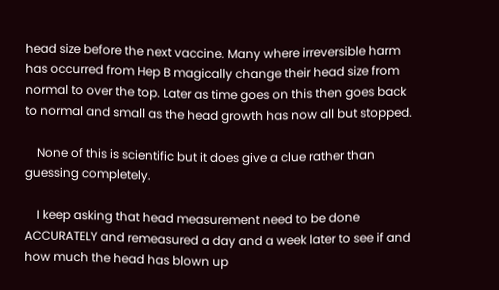head size before the next vaccine. Many where irreversible harm has occurred from Hep B magically change their head size from normal to over the top. Later as time goes on this then goes back to normal and small as the head growth has now all but stopped.

    None of this is scientific but it does give a clue rather than guessing completely.

    I keep asking that head measurement need to be done ACCURATELY and remeasured a day and a week later to see if and how much the head has blown up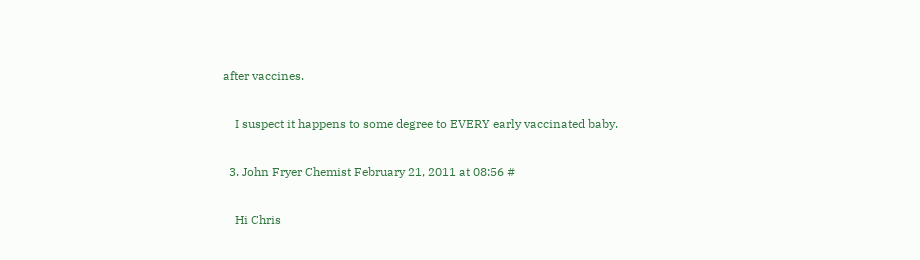after vaccines.

    I suspect it happens to some degree to EVERY early vaccinated baby.

  3. John Fryer Chemist February 21, 2011 at 08:56 #

    Hi Chris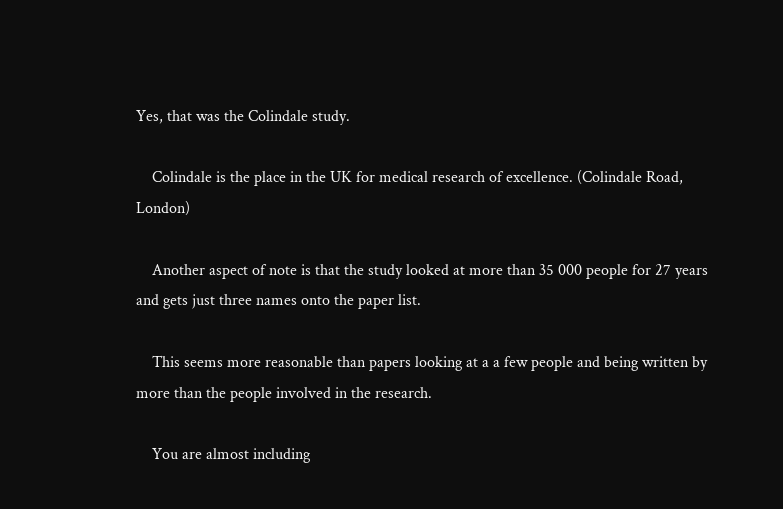Yes, that was the Colindale study.

    Colindale is the place in the UK for medical research of excellence. (Colindale Road, London)

    Another aspect of note is that the study looked at more than 35 000 people for 27 years and gets just three names onto the paper list.

    This seems more reasonable than papers looking at a a few people and being written by more than the people involved in the research.

    You are almost including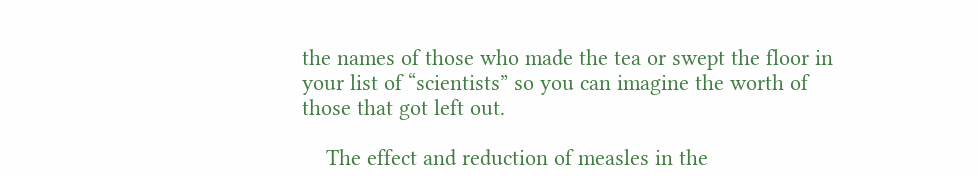the names of those who made the tea or swept the floor in your list of “scientists” so you can imagine the worth of those that got left out.

    The effect and reduction of measles in the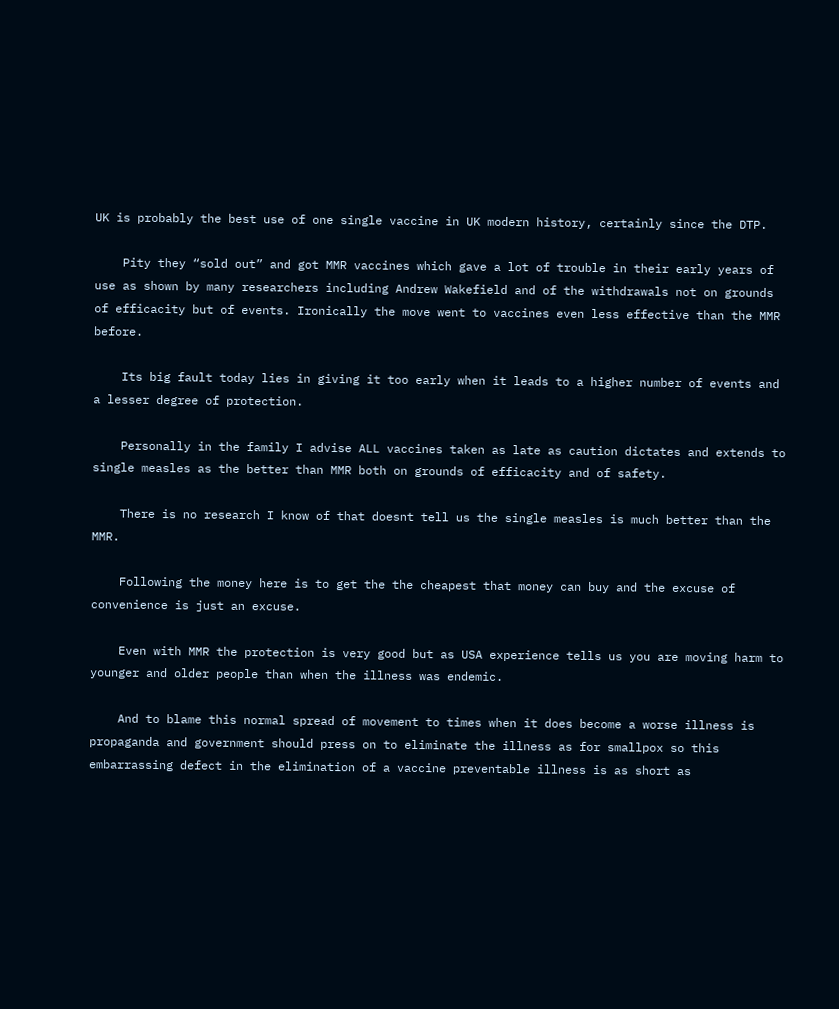UK is probably the best use of one single vaccine in UK modern history, certainly since the DTP.

    Pity they “sold out” and got MMR vaccines which gave a lot of trouble in their early years of use as shown by many researchers including Andrew Wakefield and of the withdrawals not on grounds of efficacity but of events. Ironically the move went to vaccines even less effective than the MMR before.

    Its big fault today lies in giving it too early when it leads to a higher number of events and a lesser degree of protection.

    Personally in the family I advise ALL vaccines taken as late as caution dictates and extends to single measles as the better than MMR both on grounds of efficacity and of safety.

    There is no research I know of that doesnt tell us the single measles is much better than the MMR.

    Following the money here is to get the the cheapest that money can buy and the excuse of convenience is just an excuse.

    Even with MMR the protection is very good but as USA experience tells us you are moving harm to younger and older people than when the illness was endemic.

    And to blame this normal spread of movement to times when it does become a worse illness is propaganda and government should press on to eliminate the illness as for smallpox so this embarrassing defect in the elimination of a vaccine preventable illness is as short as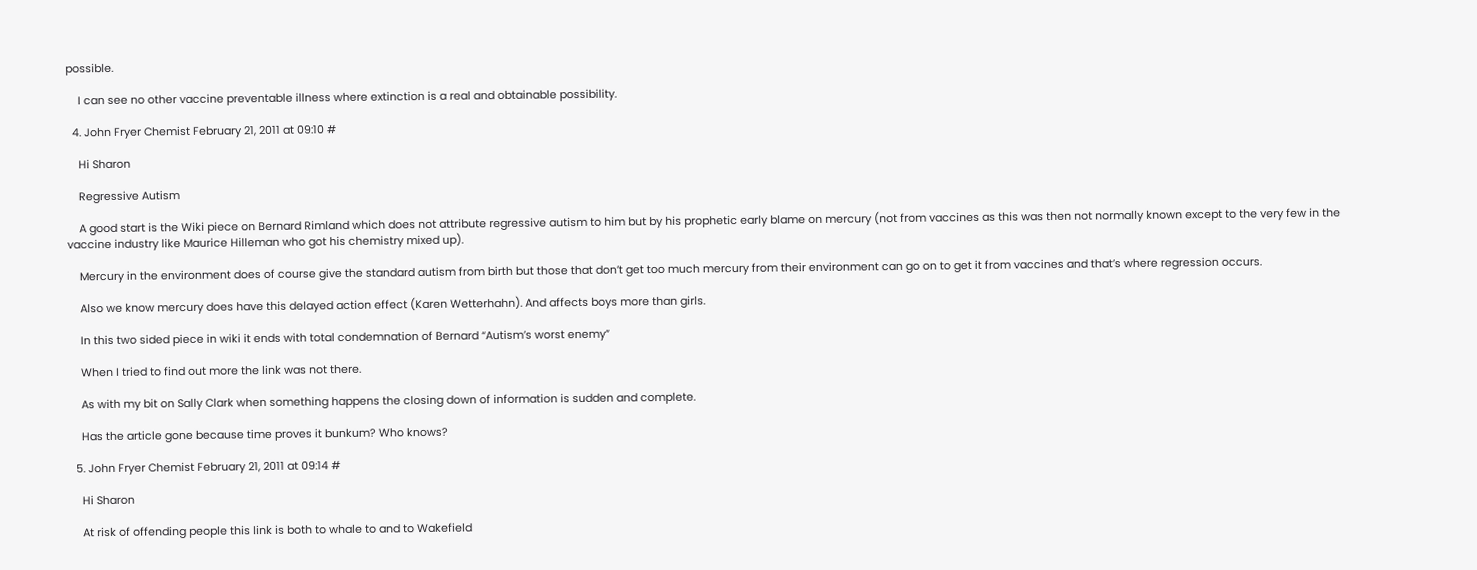possible.

    I can see no other vaccine preventable illness where extinction is a real and obtainable possibility.

  4. John Fryer Chemist February 21, 2011 at 09:10 #

    Hi Sharon

    Regressive Autism

    A good start is the Wiki piece on Bernard Rimland which does not attribute regressive autism to him but by his prophetic early blame on mercury (not from vaccines as this was then not normally known except to the very few in the vaccine industry like Maurice Hilleman who got his chemistry mixed up).

    Mercury in the environment does of course give the standard autism from birth but those that don’t get too much mercury from their environment can go on to get it from vaccines and that’s where regression occurs.

    Also we know mercury does have this delayed action effect (Karen Wetterhahn). And affects boys more than girls.

    In this two sided piece in wiki it ends with total condemnation of Bernard “Autism’s worst enemy”

    When I tried to find out more the link was not there.

    As with my bit on Sally Clark when something happens the closing down of information is sudden and complete.

    Has the article gone because time proves it bunkum? Who knows?

  5. John Fryer Chemist February 21, 2011 at 09:14 #

    Hi Sharon

    At risk of offending people this link is both to whale to and to Wakefield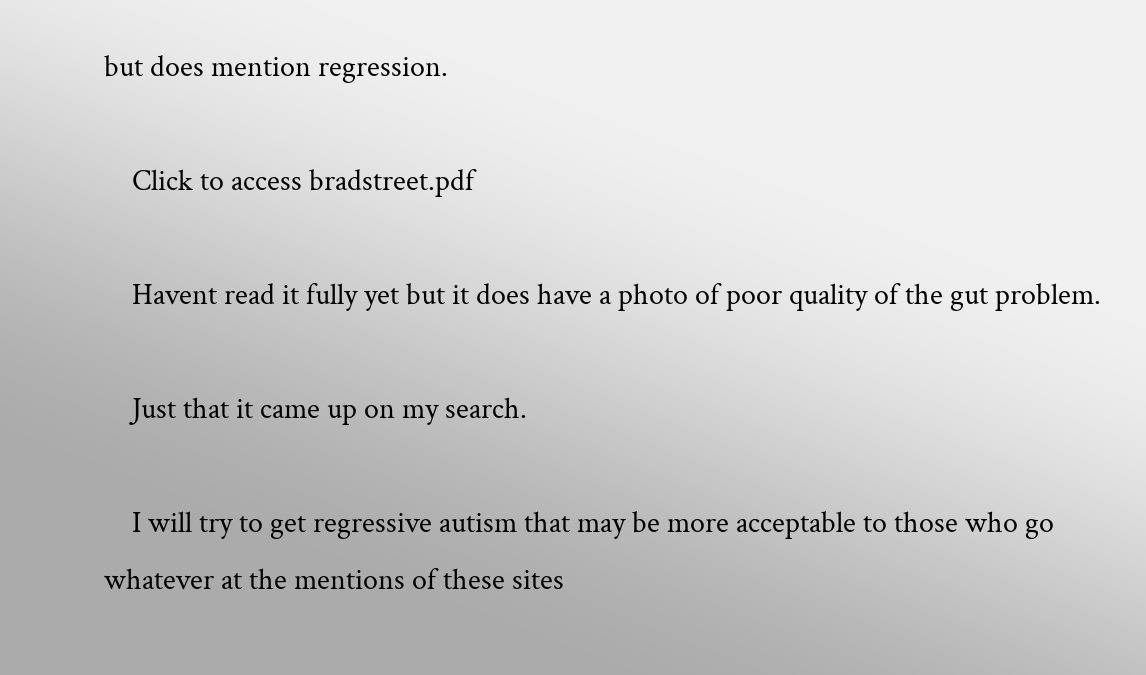but does mention regression.

    Click to access bradstreet.pdf

    Havent read it fully yet but it does have a photo of poor quality of the gut problem.

    Just that it came up on my search.

    I will try to get regressive autism that may be more acceptable to those who go whatever at the mentions of these sites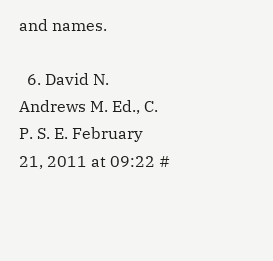and names.

  6. David N. Andrews M. Ed., C. P. S. E. February 21, 2011 at 09:22 #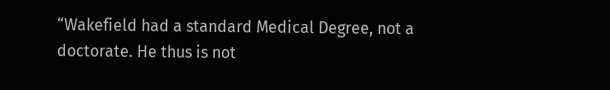“Wakefield had a standard Medical Degree, not a doctorate. He thus is not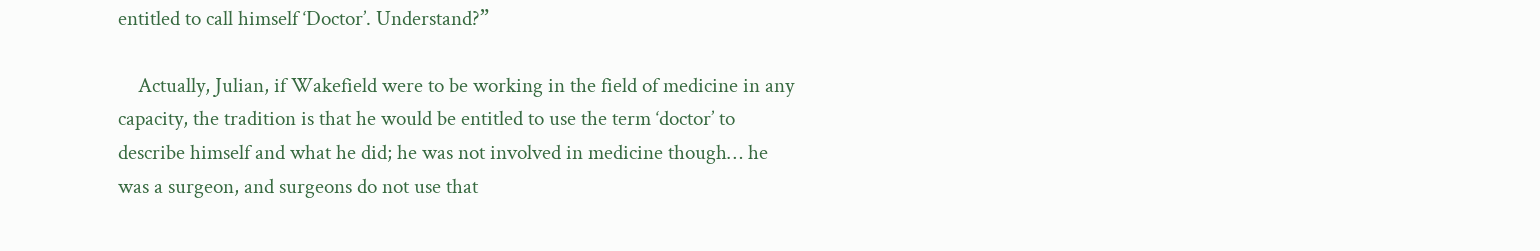entitled to call himself ‘Doctor’. Understand?”

    Actually, Julian, if Wakefield were to be working in the field of medicine in any capacity, the tradition is that he would be entitled to use the term ‘doctor’ to describe himself and what he did; he was not involved in medicine though… he was a surgeon, and surgeons do not use that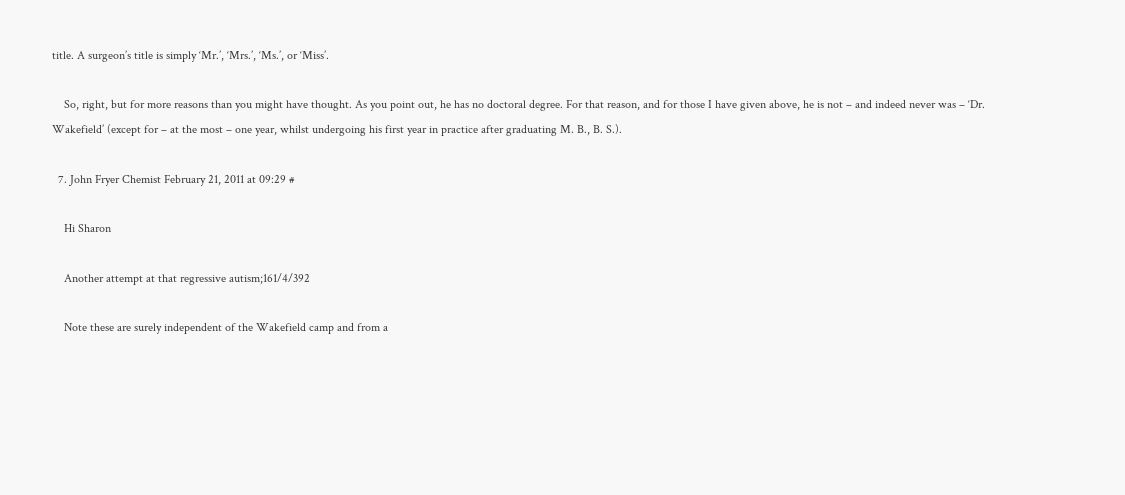title. A surgeon’s title is simply ‘Mr.’, ‘Mrs.’, ‘Ms.’, or ‘Miss’.

    So, right, but for more reasons than you might have thought. As you point out, he has no doctoral degree. For that reason, and for those I have given above, he is not – and indeed never was – ‘Dr. Wakefield’ (except for – at the most – one year, whilst undergoing his first year in practice after graduating M. B., B. S.).

  7. John Fryer Chemist February 21, 2011 at 09:29 #

    Hi Sharon

    Another attempt at that regressive autism;161/4/392

    Note these are surely independent of the Wakefield camp and from a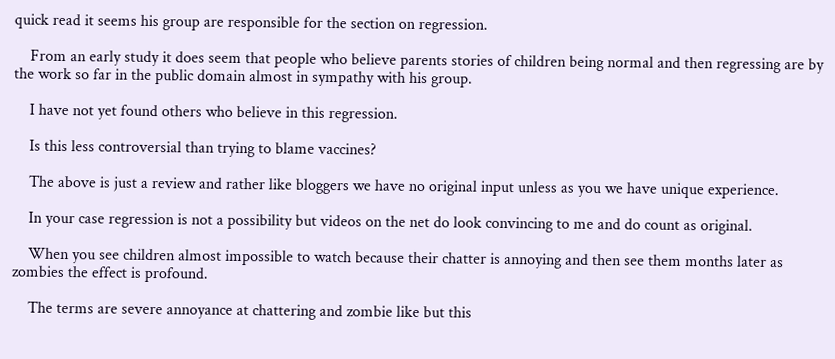quick read it seems his group are responsible for the section on regression.

    From an early study it does seem that people who believe parents stories of children being normal and then regressing are by the work so far in the public domain almost in sympathy with his group.

    I have not yet found others who believe in this regression.

    Is this less controversial than trying to blame vaccines?

    The above is just a review and rather like bloggers we have no original input unless as you we have unique experience.

    In your case regression is not a possibility but videos on the net do look convincing to me and do count as original.

    When you see children almost impossible to watch because their chatter is annoying and then see them months later as zombies the effect is profound.

    The terms are severe annoyance at chattering and zombie like but this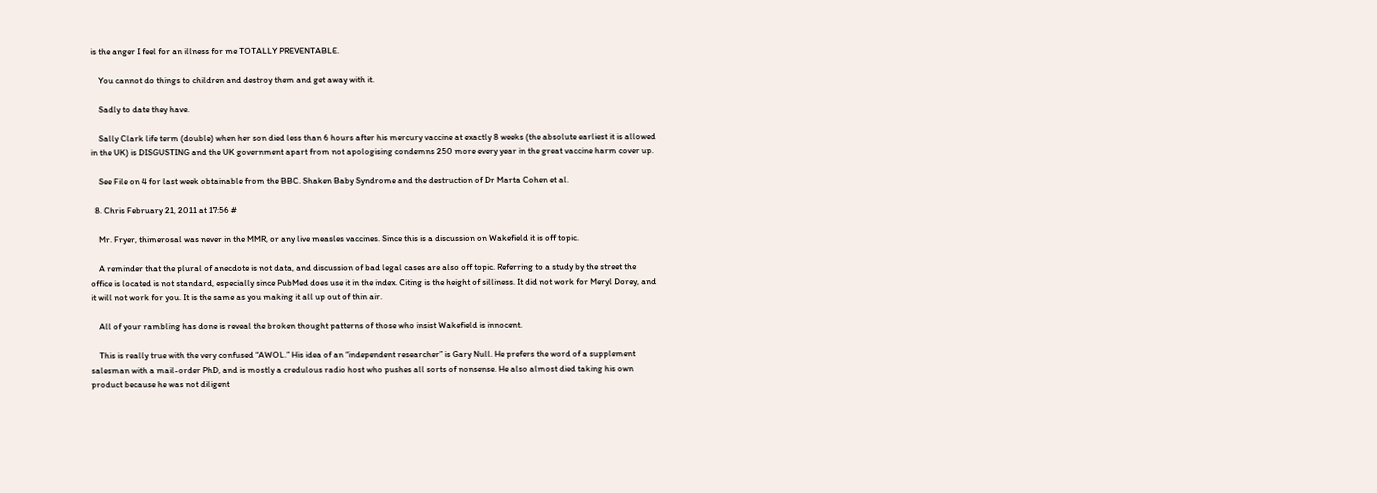is the anger I feel for an illness for me TOTALLY PREVENTABLE.

    You cannot do things to children and destroy them and get away with it.

    Sadly to date they have.

    Sally Clark life term (double) when her son died less than 6 hours after his mercury vaccine at exactly 8 weeks (the absolute earliest it is allowed in the UK) is DISGUSTING and the UK government apart from not apologising condemns 250 more every year in the great vaccine harm cover up.

    See File on 4 for last week obtainable from the BBC. Shaken Baby Syndrome and the destruction of Dr Marta Cohen et al.

  8. Chris February 21, 2011 at 17:56 #

    Mr. Fryer, thimerosal was never in the MMR, or any live measles vaccines. Since this is a discussion on Wakefield it is off topic.

    A reminder that the plural of anecdote is not data, and discussion of bad legal cases are also off topic. Referring to a study by the street the office is located is not standard, especially since PubMed does use it in the index. Citing is the height of silliness. It did not work for Meryl Dorey, and it will not work for you. It is the same as you making it all up out of thin air.

    All of your rambling has done is reveal the broken thought patterns of those who insist Wakefield is innocent.

    This is really true with the very confused “AWOL.” His idea of an “independent researcher” is Gary Null. He prefers the word of a supplement salesman with a mail-order PhD, and is mostly a credulous radio host who pushes all sorts of nonsense. He also almost died taking his own product because he was not diligent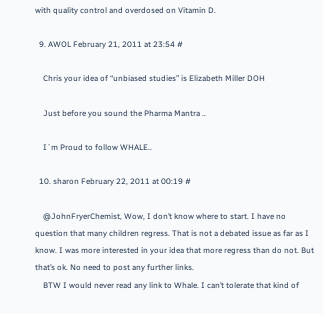with quality control and overdosed on Vitamin D.

  9. AWOL February 21, 2011 at 23:54 #

    Chris your idea of “unbiased studies” is Elizabeth Miller DOH

    Just before you sound the Pharma Mantra ..

    I`m Proud to follow WHALE..

  10. sharon February 22, 2011 at 00:19 #

    @JohnFryerChemist, Wow, I don’t know where to start. I have no question that many children regress. That is not a debated issue as far as I know. I was more interested in your idea that more regress than do not. But that’s ok. No need to post any further links.
    BTW I would never read any link to Whale. I can’t tolerate that kind of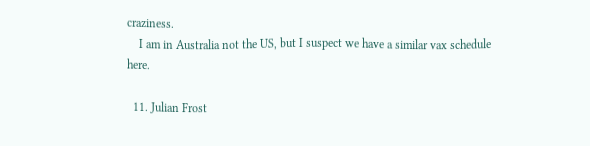craziness.
    I am in Australia not the US, but I suspect we have a similar vax schedule here.

  11. Julian Frost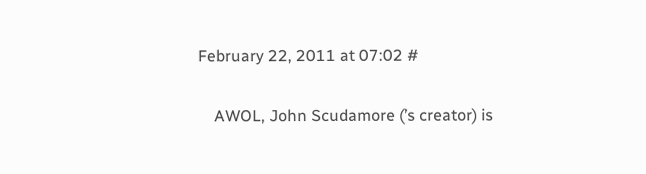February 22, 2011 at 07:02 #

    AWOL, John Scudamore (’s creator) is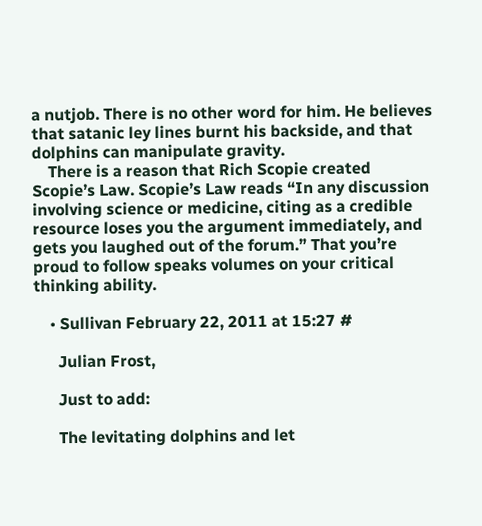a nutjob. There is no other word for him. He believes that satanic ley lines burnt his backside, and that dolphins can manipulate gravity.
    There is a reason that Rich Scopie created Scopie’s Law. Scopie’s Law reads “In any discussion involving science or medicine, citing as a credible resource loses you the argument immediately, and gets you laughed out of the forum.” That you’re proud to follow speaks volumes on your critical thinking ability.

    • Sullivan February 22, 2011 at 15:27 #

      Julian Frost,

      Just to add:

      The levitating dolphins and let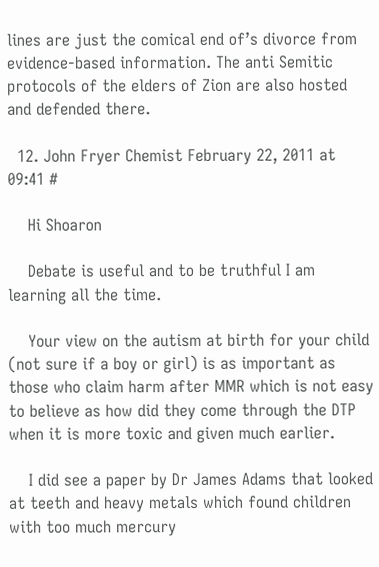lines are just the comical end of’s divorce from evidence-based information. The anti Semitic protocols of the elders of Zion are also hosted and defended there.

  12. John Fryer Chemist February 22, 2011 at 09:41 #

    Hi Shoaron

    Debate is useful and to be truthful I am learning all the time.

    Your view on the autism at birth for your child (not sure if a boy or girl) is as important as those who claim harm after MMR which is not easy to believe as how did they come through the DTP when it is more toxic and given much earlier.

    I did see a paper by Dr James Adams that looked at teeth and heavy metals which found children with too much mercury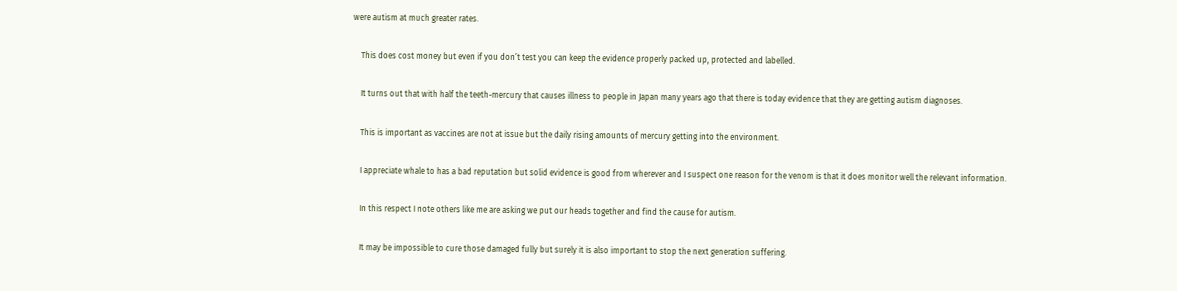were autism at much greater rates.

    This does cost money but even if you don’t test you can keep the evidence properly packed up, protected and labelled.

    It turns out that with half the teeth-mercury that causes illness to people in Japan many years ago that there is today evidence that they are getting autism diagnoses.

    This is important as vaccines are not at issue but the daily rising amounts of mercury getting into the environment.

    I appreciate whale to has a bad reputation but solid evidence is good from wherever and I suspect one reason for the venom is that it does monitor well the relevant information.

    In this respect I note others like me are asking we put our heads together and find the cause for autism.

    It may be impossible to cure those damaged fully but surely it is also important to stop the next generation suffering.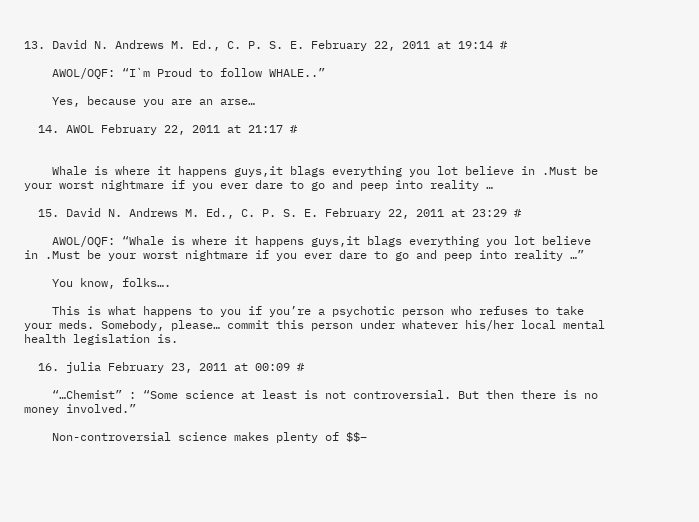13. David N. Andrews M. Ed., C. P. S. E. February 22, 2011 at 19:14 #

    AWOL/OQF: “I`m Proud to follow WHALE..”

    Yes, because you are an arse…

  14. AWOL February 22, 2011 at 21:17 #


    Whale is where it happens guys,it blags everything you lot believe in .Must be your worst nightmare if you ever dare to go and peep into reality …

  15. David N. Andrews M. Ed., C. P. S. E. February 22, 2011 at 23:29 #

    AWOL/OQF: “Whale is where it happens guys,it blags everything you lot believe in .Must be your worst nightmare if you ever dare to go and peep into reality …”

    You know, folks….

    This is what happens to you if you’re a psychotic person who refuses to take your meds. Somebody, please… commit this person under whatever his/her local mental health legislation is.

  16. julia February 23, 2011 at 00:09 #

    “…Chemist” : “Some science at least is not controversial. But then there is no money involved.”

    Non-controversial science makes plenty of $$–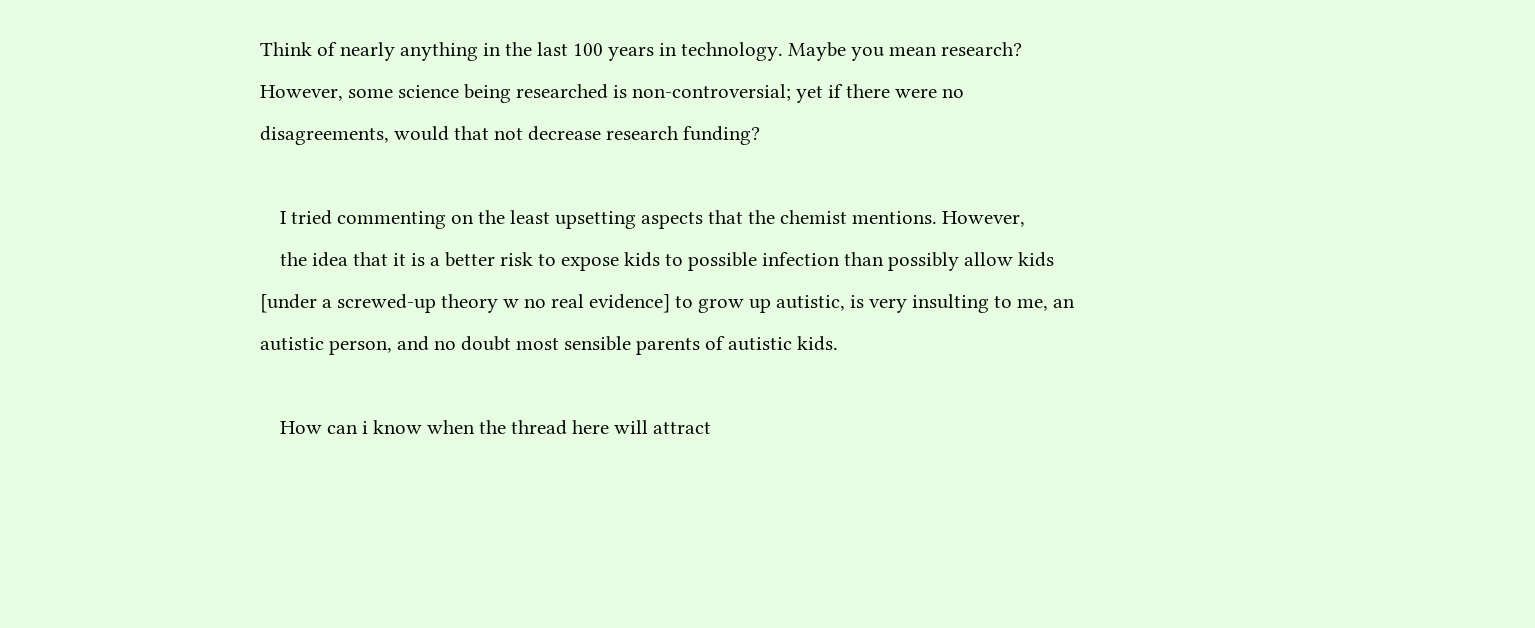Think of nearly anything in the last 100 years in technology. Maybe you mean research? However, some science being researched is non-controversial; yet if there were no disagreements, would that not decrease research funding?

    I tried commenting on the least upsetting aspects that the chemist mentions. However,
    the idea that it is a better risk to expose kids to possible infection than possibly allow kids [under a screwed-up theory w no real evidence] to grow up autistic, is very insulting to me, an autistic person, and no doubt most sensible parents of autistic kids.

    How can i know when the thread here will attract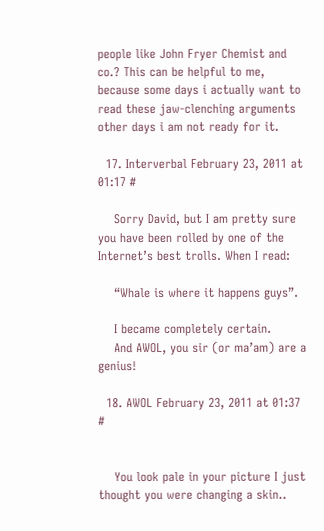people like John Fryer Chemist and co.? This can be helpful to me, because some days i actually want to read these jaw-clenching arguments other days i am not ready for it.

  17. Interverbal February 23, 2011 at 01:17 #

    Sorry David, but I am pretty sure you have been rolled by one of the Internet’s best trolls. When I read:

    “Whale is where it happens guys”.

    I became completely certain.
    And AWOL, you sir (or ma’am) are a genius!

  18. AWOL February 23, 2011 at 01:37 #


    You look pale in your picture I just thought you were changing a skin..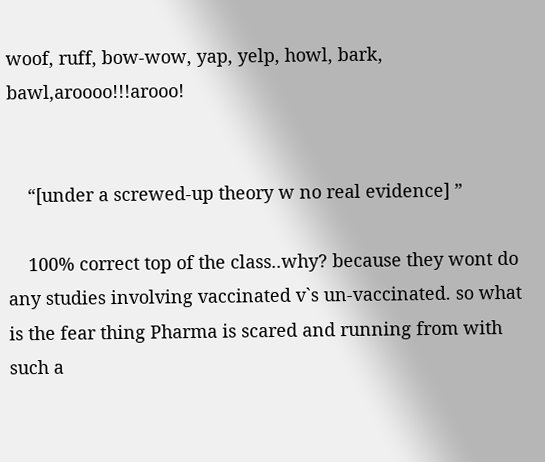woof, ruff, bow-wow, yap, yelp, howl, bark, bawl,aroooo!!!arooo!


    “[under a screwed-up theory w no real evidence] ”

    100% correct top of the class..why? because they wont do any studies involving vaccinated v`s un-vaccinated. so what is the fear thing Pharma is scared and running from with such a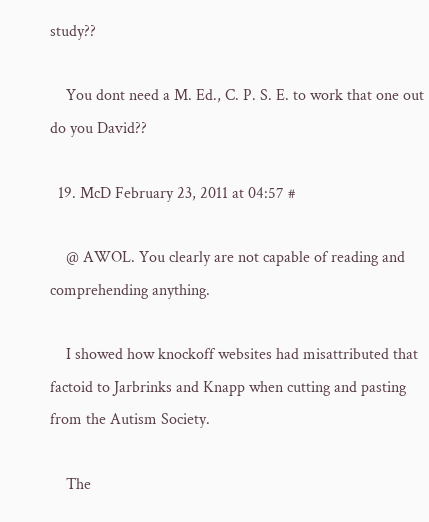study??

    You dont need a M. Ed., C. P. S. E. to work that one out do you David??

  19. McD February 23, 2011 at 04:57 #

    @ AWOL. You clearly are not capable of reading and comprehending anything.

    I showed how knockoff websites had misattributed that factoid to Jarbrinks and Knapp when cutting and pasting from the Autism Society.

    The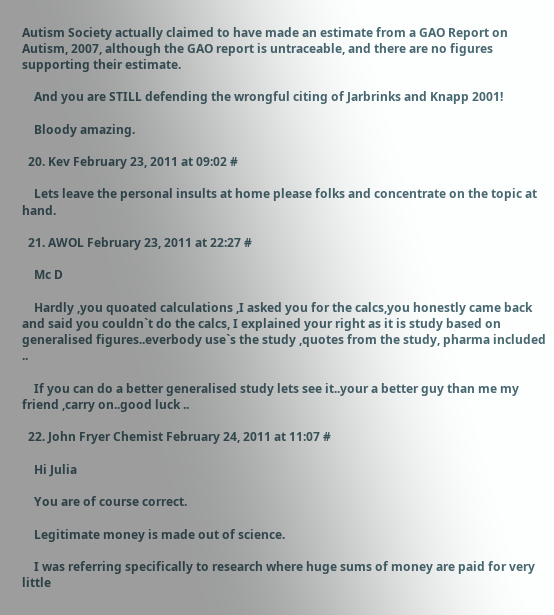Autism Society actually claimed to have made an estimate from a GAO Report on Autism, 2007, although the GAO report is untraceable, and there are no figures supporting their estimate.

    And you are STILL defending the wrongful citing of Jarbrinks and Knapp 2001!

    Bloody amazing.

  20. Kev February 23, 2011 at 09:02 #

    Lets leave the personal insults at home please folks and concentrate on the topic at hand.

  21. AWOL February 23, 2011 at 22:27 #

    Mc D

    Hardly ,you quoated calculations ,I asked you for the calcs,you honestly came back and said you couldn`t do the calcs, I explained your right as it is study based on generalised figures..everbody use`s the study ,quotes from the study, pharma included ..

    If you can do a better generalised study lets see it..your a better guy than me my friend ,carry on..good luck ..

  22. John Fryer Chemist February 24, 2011 at 11:07 #

    Hi Julia

    You are of course correct.

    Legitimate money is made out of science.

    I was referring specifically to research where huge sums of money are paid for very little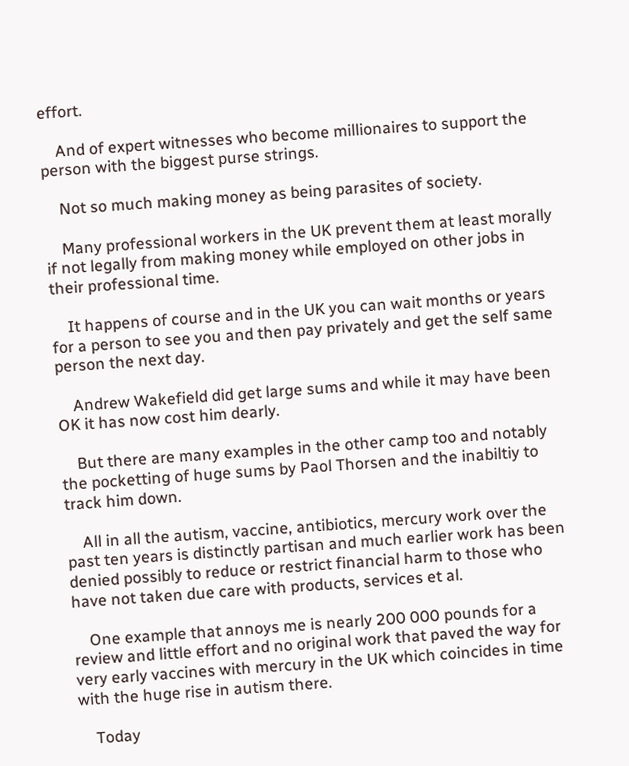effort.

    And of expert witnesses who become millionaires to support the person with the biggest purse strings.

    Not so much making money as being parasites of society.

    Many professional workers in the UK prevent them at least morally if not legally from making money while employed on other jobs in their professional time.

    It happens of course and in the UK you can wait months or years for a person to see you and then pay privately and get the self same person the next day.

    Andrew Wakefield did get large sums and while it may have been OK it has now cost him dearly.

    But there are many examples in the other camp too and notably the pocketting of huge sums by Paol Thorsen and the inabiltiy to track him down.

    All in all the autism, vaccine, antibiotics, mercury work over the past ten years is distinctly partisan and much earlier work has been denied possibly to reduce or restrict financial harm to those who have not taken due care with products, services et al.

    One example that annoys me is nearly 200 000 pounds for a review and little effort and no original work that paved the way for very early vaccines with mercury in the UK which coincides in time with the huge rise in autism there.

    Today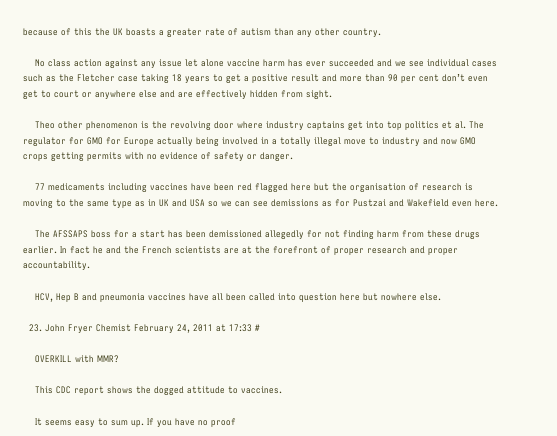because of this the UK boasts a greater rate of autism than any other country.

    No class action against any issue let alone vaccine harm has ever succeeded and we see individual cases such as the Fletcher case taking 18 years to get a positive result and more than 90 per cent don’t even get to court or anywhere else and are effectively hidden from sight.

    Theo other phenomenon is the revolving door where industry captains get into top politics et al. The regulator for GMO for Europe actually being involved in a totally illegal move to industry and now GMO crops getting permits with no evidence of safety or danger.

    77 medicaments including vaccines have been red flagged here but the organisation of research is moving to the same type as in UK and USA so we can see demissions as for Pustzai and Wakefield even here.

    The AFSSAPS boss for a start has been demissioned allegedly for not finding harm from these drugs earlier. In fact he and the French scientists are at the forefront of proper research and proper accountability.

    HCV, Hep B and pneumonia vaccines have all been called into question here but nowhere else.

  23. John Fryer Chemist February 24, 2011 at 17:33 #

    OVERKILL with MMR?

    This CDC report shows the dogged attitude to vaccines.

    It seems easy to sum up. If you have no proof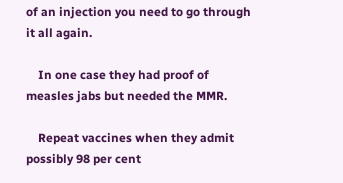of an injection you need to go through it all again.

    In one case they had proof of measles jabs but needed the MMR.

    Repeat vaccines when they admit possibly 98 per cent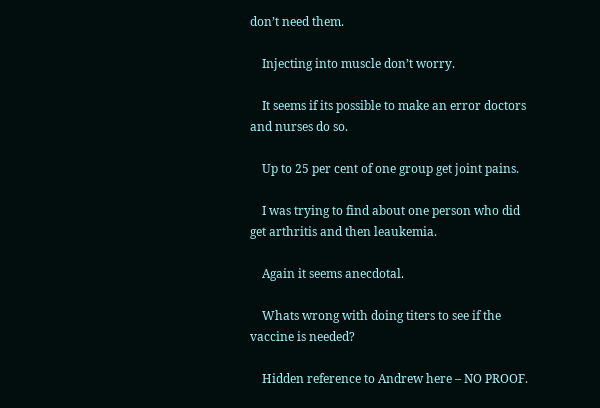don’t need them.

    Injecting into muscle don’t worry.

    It seems if its possible to make an error doctors and nurses do so.

    Up to 25 per cent of one group get joint pains.

    I was trying to find about one person who did get arthritis and then leaukemia.

    Again it seems anecdotal.

    Whats wrong with doing titers to see if the vaccine is needed?

    Hidden reference to Andrew here – NO PROOF.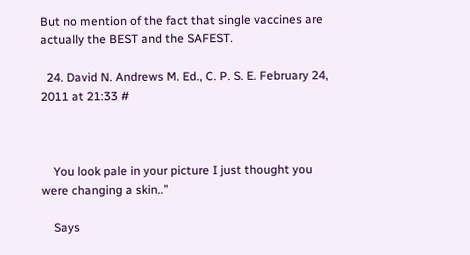But no mention of the fact that single vaccines are actually the BEST and the SAFEST.

  24. David N. Andrews M. Ed., C. P. S. E. February 24, 2011 at 21:33 #



    You look pale in your picture I just thought you were changing a skin..”

    Says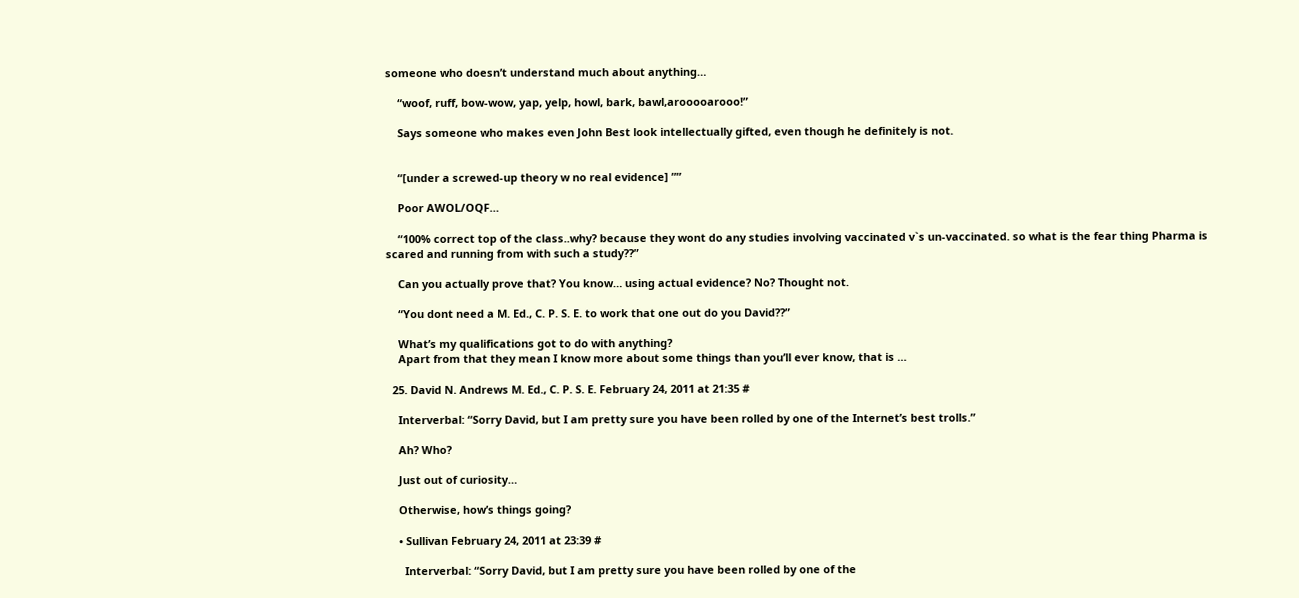someone who doesn’t understand much about anything…

    “woof, ruff, bow-wow, yap, yelp, howl, bark, bawl,arooooarooo!”

    Says someone who makes even John Best look intellectually gifted, even though he definitely is not.


    “[under a screwed-up theory w no real evidence] ””

    Poor AWOL/OQF…

    “100% correct top of the class..why? because they wont do any studies involving vaccinated v`s un-vaccinated. so what is the fear thing Pharma is scared and running from with such a study??”

    Can you actually prove that? You know… using actual evidence? No? Thought not.

    “You dont need a M. Ed., C. P. S. E. to work that one out do you David??”

    What’s my qualifications got to do with anything?
    Apart from that they mean I know more about some things than you’ll ever know, that is …

  25. David N. Andrews M. Ed., C. P. S. E. February 24, 2011 at 21:35 #

    Interverbal: “Sorry David, but I am pretty sure you have been rolled by one of the Internet’s best trolls.”

    Ah? Who?

    Just out of curiosity…

    Otherwise, how’s things going?

    • Sullivan February 24, 2011 at 23:39 #

      Interverbal: “Sorry David, but I am pretty sure you have been rolled by one of the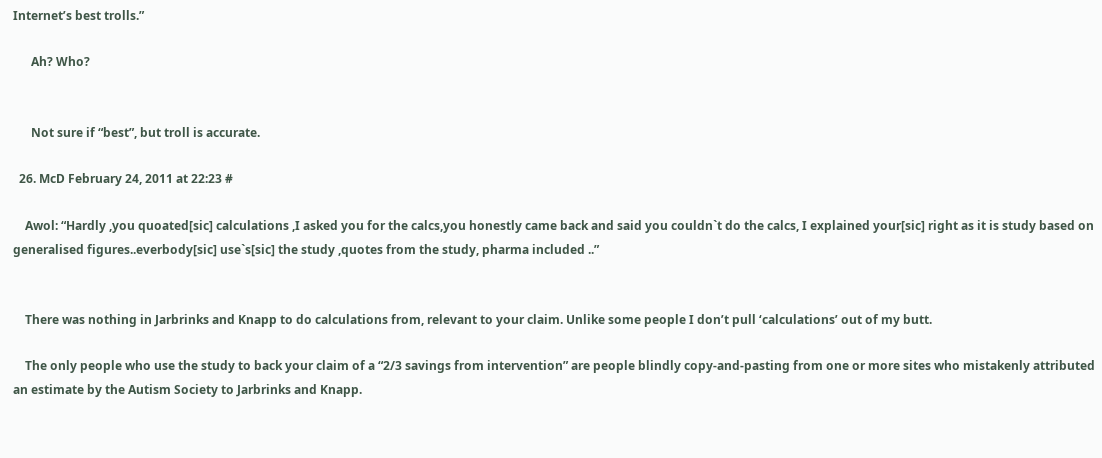Internet’s best trolls.”

      Ah? Who?


      Not sure if “best”, but troll is accurate.

  26. McD February 24, 2011 at 22:23 #

    Awol: “Hardly ,you quoated[sic] calculations ,I asked you for the calcs,you honestly came back and said you couldn`t do the calcs, I explained your[sic] right as it is study based on generalised figures..everbody[sic] use`s[sic] the study ,quotes from the study, pharma included ..”


    There was nothing in Jarbrinks and Knapp to do calculations from, relevant to your claim. Unlike some people I don’t pull ‘calculations’ out of my butt.

    The only people who use the study to back your claim of a “2/3 savings from intervention” are people blindly copy-and-pasting from one or more sites who mistakenly attributed an estimate by the Autism Society to Jarbrinks and Knapp.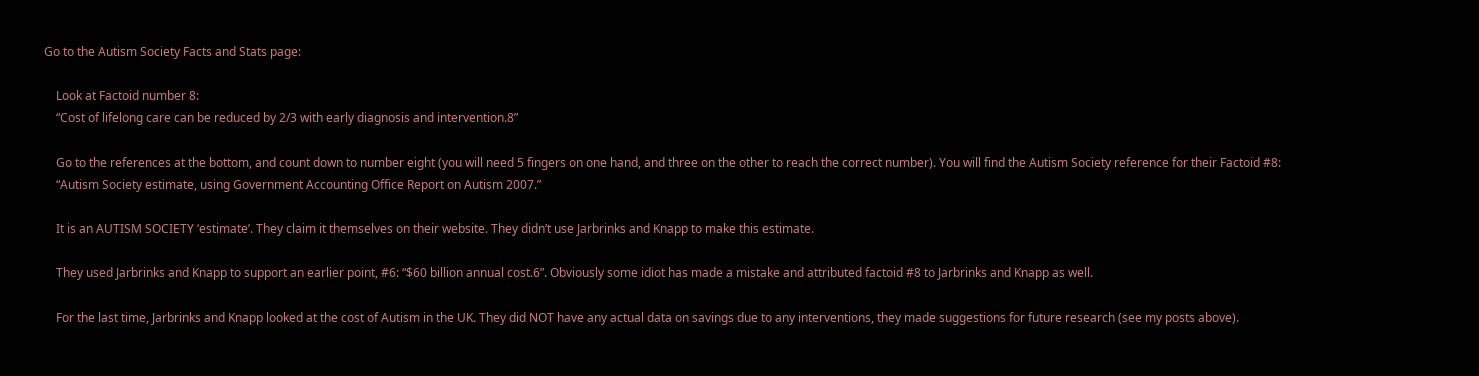Go to the Autism Society Facts and Stats page:

    Look at Factoid number 8:
    “Cost of lifelong care can be reduced by 2/3 with early diagnosis and intervention.8”

    Go to the references at the bottom, and count down to number eight (you will need 5 fingers on one hand, and three on the other to reach the correct number). You will find the Autism Society reference for their Factoid #8:
    “Autism Society estimate, using Government Accounting Office Report on Autism 2007.”

    It is an AUTISM SOCIETY ‘estimate’. They claim it themselves on their website. They didn’t use Jarbrinks and Knapp to make this estimate.

    They used Jarbrinks and Knapp to support an earlier point, #6: “$60 billion annual cost.6”. Obviously some idiot has made a mistake and attributed factoid #8 to Jarbrinks and Knapp as well.

    For the last time, Jarbrinks and Knapp looked at the cost of Autism in the UK. They did NOT have any actual data on savings due to any interventions, they made suggestions for future research (see my posts above).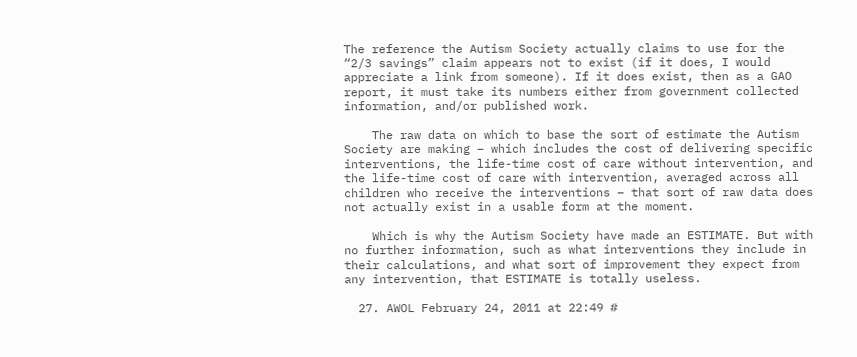The reference the Autism Society actually claims to use for the “2/3 savings” claim appears not to exist (if it does, I would appreciate a link from someone). If it does exist, then as a GAO report, it must take its numbers either from government collected information, and/or published work.

    The raw data on which to base the sort of estimate the Autism Society are making – which includes the cost of delivering specific interventions, the life-time cost of care without intervention, and the life-time cost of care with intervention, averaged across all children who receive the interventions – that sort of raw data does not actually exist in a usable form at the moment.

    Which is why the Autism Society have made an ESTIMATE. But with no further information, such as what interventions they include in their calculations, and what sort of improvement they expect from any intervention, that ESTIMATE is totally useless.

  27. AWOL February 24, 2011 at 22:49 #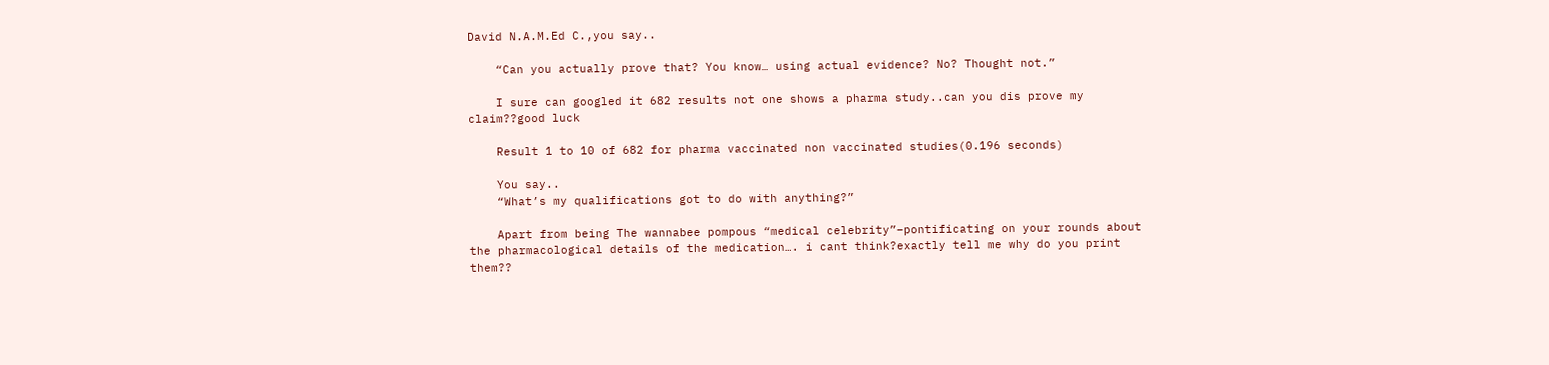David N.A.M.Ed C.,you say..

    “Can you actually prove that? You know… using actual evidence? No? Thought not.”

    I sure can googled it 682 results not one shows a pharma study..can you dis prove my claim??good luck

    Result 1 to 10 of 682 for pharma vaccinated non vaccinated studies(0.196 seconds)

    You say..
    “What’s my qualifications got to do with anything?”

    Apart from being The wannabee pompous “medical celebrity”–pontificating on your rounds about the pharmacological details of the medication…. i cant think?exactly tell me why do you print them??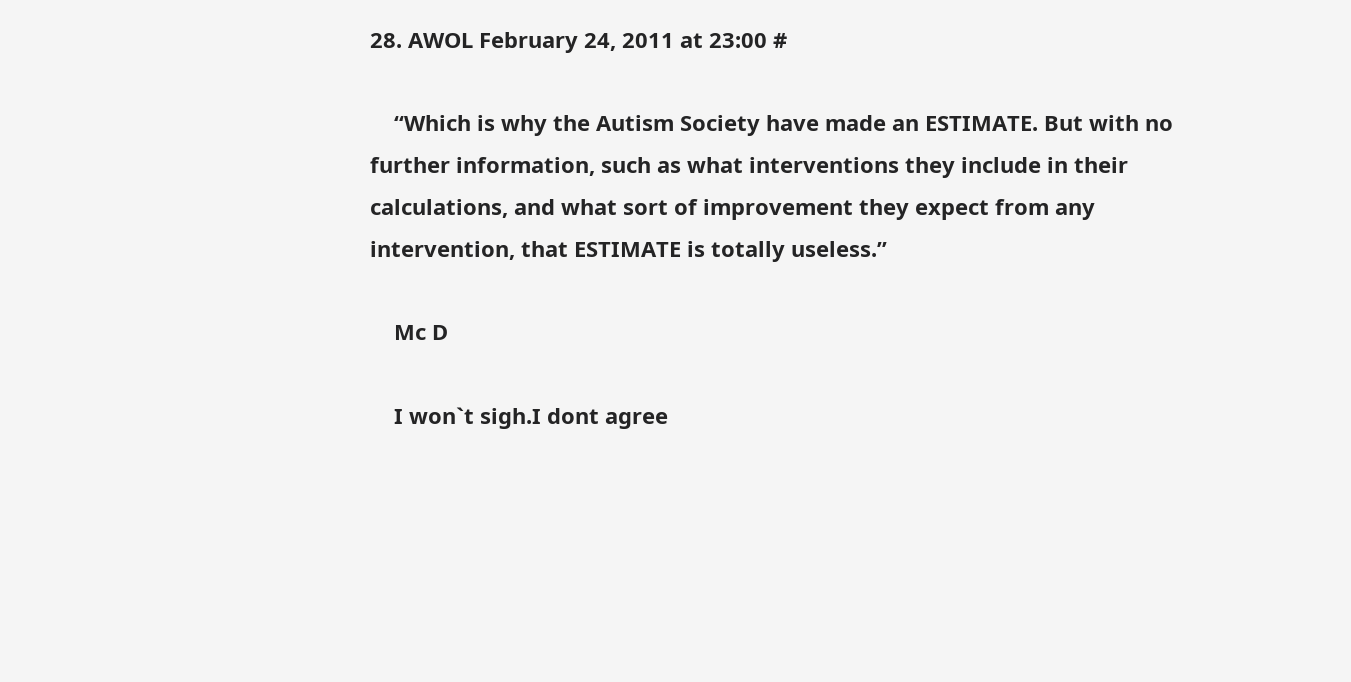28. AWOL February 24, 2011 at 23:00 #

    “Which is why the Autism Society have made an ESTIMATE. But with no further information, such as what interventions they include in their calculations, and what sort of improvement they expect from any intervention, that ESTIMATE is totally useless.”

    Mc D

    I won`t sigh.I dont agree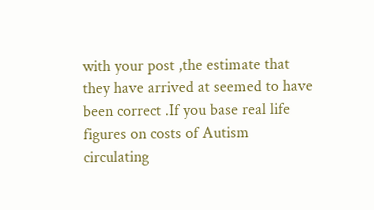with your post ,the estimate that they have arrived at seemed to have been correct .If you base real life figures on costs of Autism circulating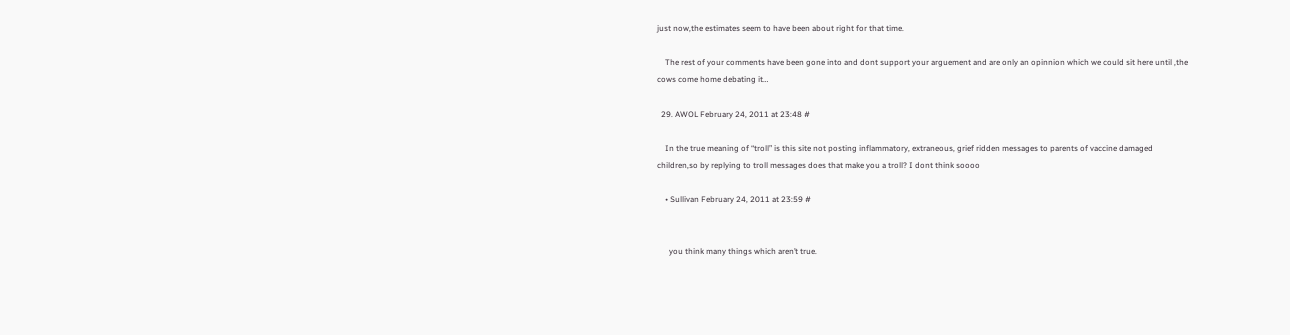just now,the estimates seem to have been about right for that time.

    The rest of your comments have been gone into and dont support your arguement and are only an opinnion which we could sit here until ,the cows come home debating it…

  29. AWOL February 24, 2011 at 23:48 #

    In the true meaning of “troll” is this site not posting inflammatory, extraneous, grief ridden messages to parents of vaccine damaged children,so by replying to troll messages does that make you a troll? I dont think soooo

    • Sullivan February 24, 2011 at 23:59 #


      you think many things which aren’t true.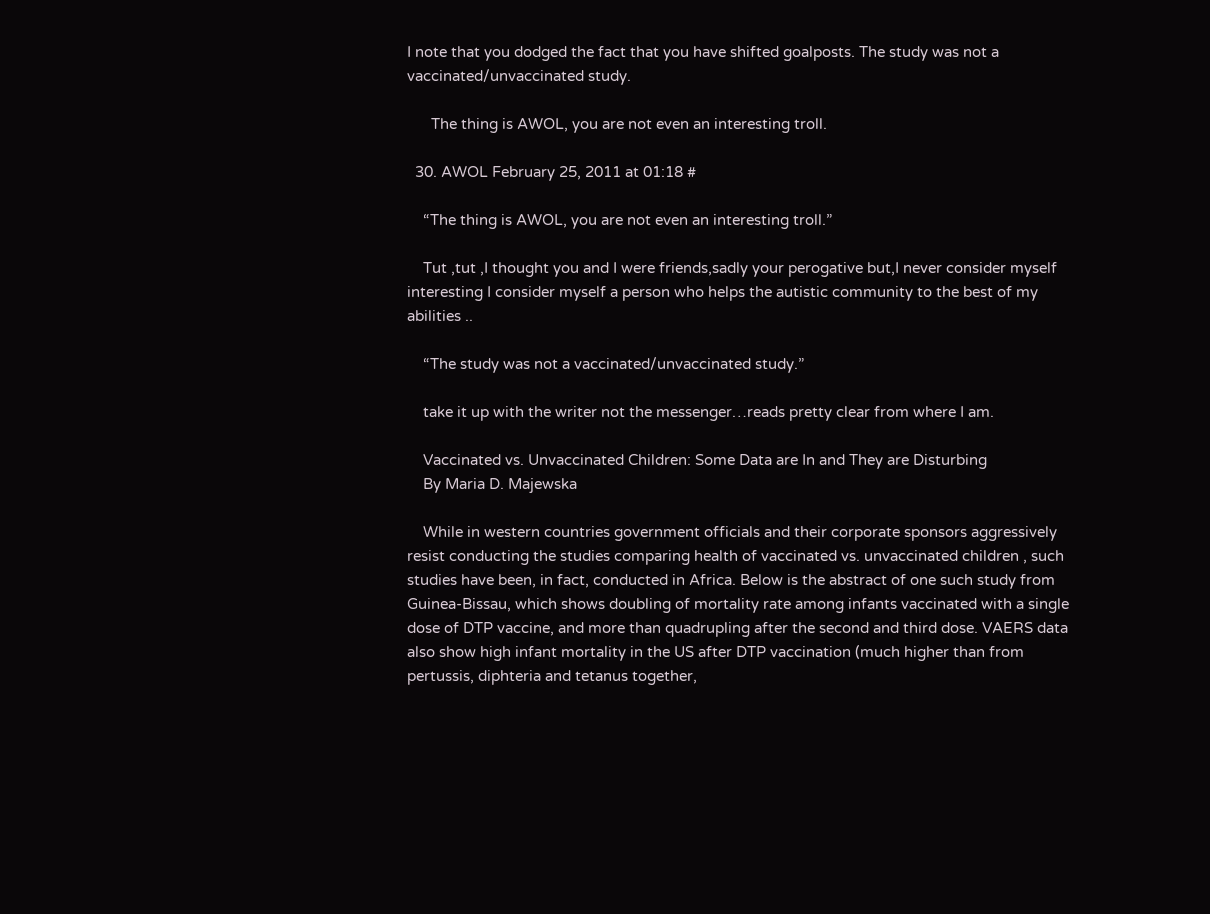I note that you dodged the fact that you have shifted goalposts. The study was not a vaccinated/unvaccinated study.

      The thing is AWOL, you are not even an interesting troll.

  30. AWOL February 25, 2011 at 01:18 #

    “The thing is AWOL, you are not even an interesting troll.”

    Tut ,tut ,I thought you and I were friends,sadly your perogative but,I never consider myself interesting I consider myself a person who helps the autistic community to the best of my abilities ..

    “The study was not a vaccinated/unvaccinated study.”

    take it up with the writer not the messenger…reads pretty clear from where I am.

    Vaccinated vs. Unvaccinated Children: Some Data are In and They are Disturbing
    By Maria D. Majewska

    While in western countries government officials and their corporate sponsors aggressively resist conducting the studies comparing health of vaccinated vs. unvaccinated children , such studies have been, in fact, conducted in Africa. Below is the abstract of one such study from Guinea-Bissau, which shows doubling of mortality rate among infants vaccinated with a single dose of DTP vaccine, and more than quadrupling after the second and third dose. VAERS data also show high infant mortality in the US after DTP vaccination (much higher than from pertussis, diphteria and tetanus together,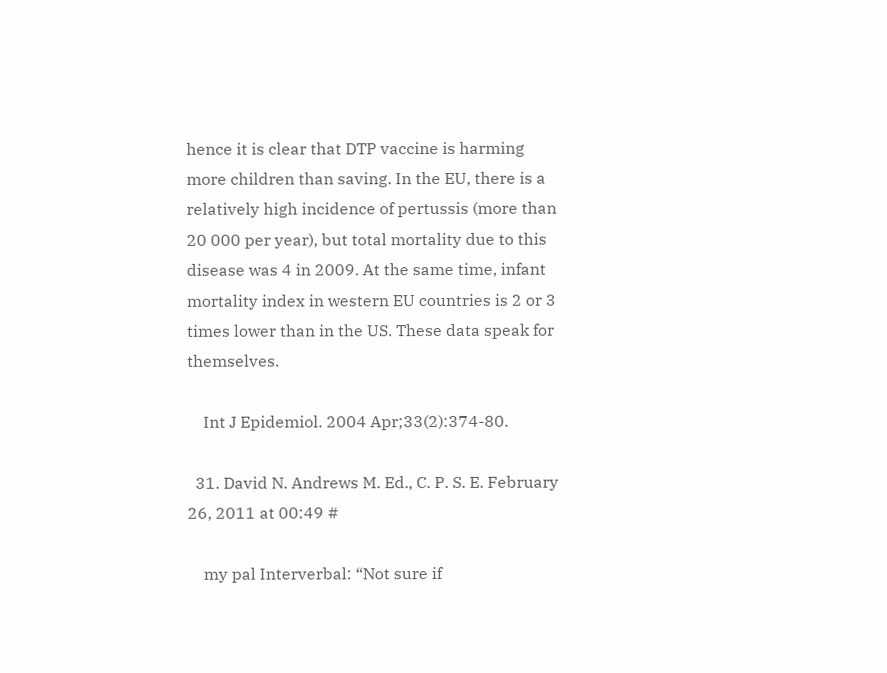hence it is clear that DTP vaccine is harming more children than saving. In the EU, there is a relatively high incidence of pertussis (more than 20 000 per year), but total mortality due to this disease was 4 in 2009. At the same time, infant mortality index in western EU countries is 2 or 3 times lower than in the US. These data speak for themselves.

    Int J Epidemiol. 2004 Apr;33(2):374-80.

  31. David N. Andrews M. Ed., C. P. S. E. February 26, 2011 at 00:49 #

    my pal Interverbal: “Not sure if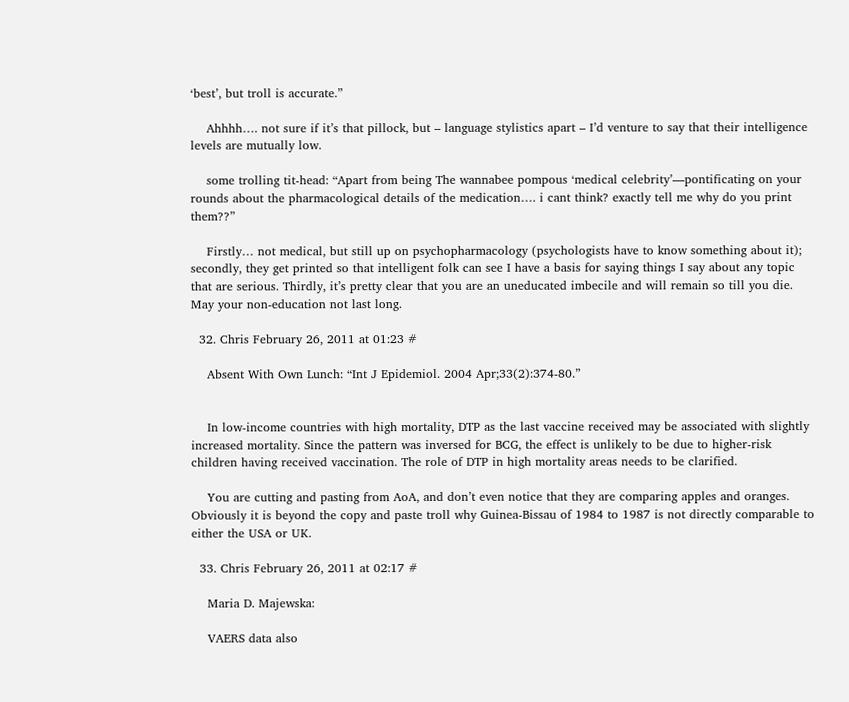‘best’, but troll is accurate.”

    Ahhhh…. not sure if it’s that pillock, but – language stylistics apart – I’d venture to say that their intelligence levels are mutually low.

    some trolling tit-head: “Apart from being The wannabee pompous ‘medical celebrity’—pontificating on your rounds about the pharmacological details of the medication…. i cant think? exactly tell me why do you print them??”

    Firstly… not medical, but still up on psychopharmacology (psychologists have to know something about it); secondly, they get printed so that intelligent folk can see I have a basis for saying things I say about any topic that are serious. Thirdly, it’s pretty clear that you are an uneducated imbecile and will remain so till you die. May your non-education not last long.

  32. Chris February 26, 2011 at 01:23 #

    Absent With Own Lunch: “Int J Epidemiol. 2004 Apr;33(2):374-80.”


    In low-income countries with high mortality, DTP as the last vaccine received may be associated with slightly increased mortality. Since the pattern was inversed for BCG, the effect is unlikely to be due to higher-risk children having received vaccination. The role of DTP in high mortality areas needs to be clarified.

    You are cutting and pasting from AoA, and don’t even notice that they are comparing apples and oranges. Obviously it is beyond the copy and paste troll why Guinea-Bissau of 1984 to 1987 is not directly comparable to either the USA or UK.

  33. Chris February 26, 2011 at 02:17 #

    Maria D. Majewska:

    VAERS data also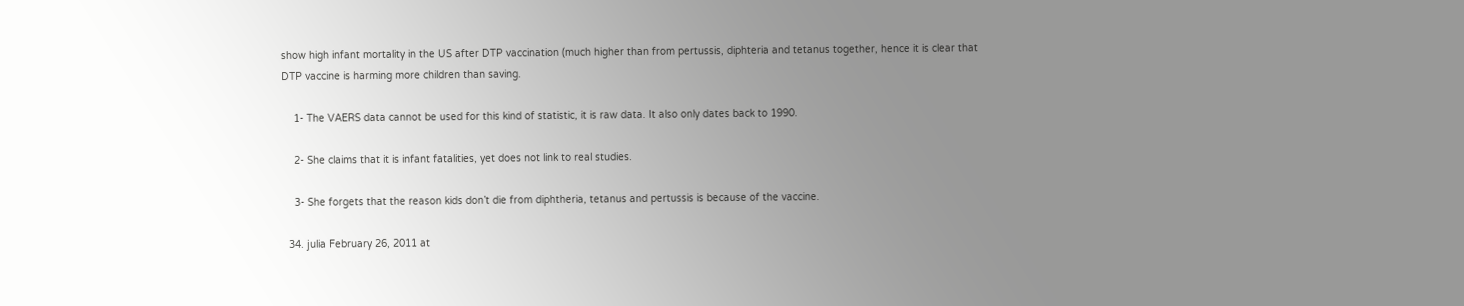show high infant mortality in the US after DTP vaccination (much higher than from pertussis, diphteria and tetanus together, hence it is clear that DTP vaccine is harming more children than saving.

    1- The VAERS data cannot be used for this kind of statistic, it is raw data. It also only dates back to 1990.

    2- She claims that it is infant fatalities, yet does not link to real studies.

    3- She forgets that the reason kids don’t die from diphtheria, tetanus and pertussis is because of the vaccine.

  34. julia February 26, 2011 at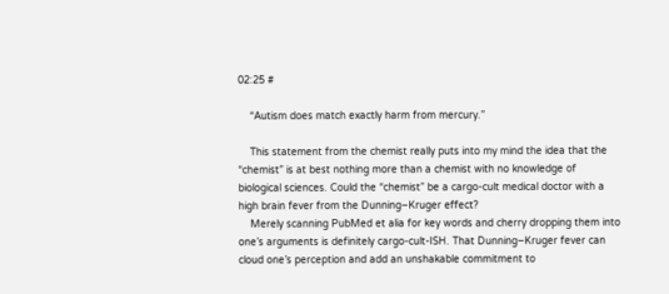02:25 #

    “Autism does match exactly harm from mercury.”

    This statement from the chemist really puts into my mind the idea that the “chemist” is at best nothing more than a chemist with no knowledge of biological sciences. Could the “chemist” be a cargo-cult medical doctor with a high brain fever from the Dunning–Kruger effect?
    Merely scanning PubMed et alia for key words and cherry dropping them into one’s arguments is definitely cargo-cult-ISH. That Dunning–Kruger fever can cloud one’s perception and add an unshakable commitment to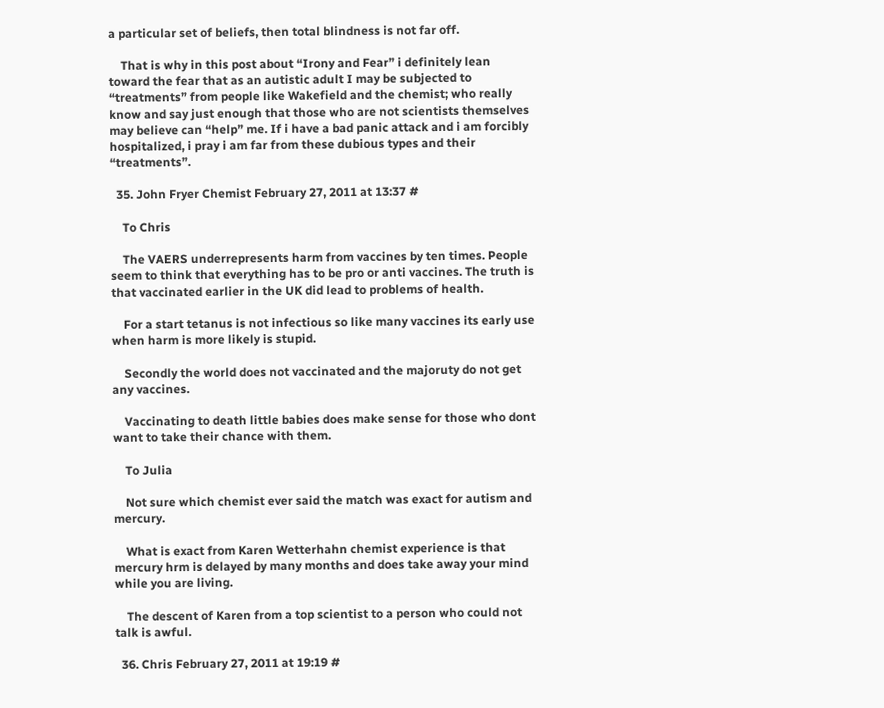a particular set of beliefs, then total blindness is not far off.

    That is why in this post about “Irony and Fear” i definitely lean toward the fear that as an autistic adult I may be subjected to “treatments” from people like Wakefield and the chemist; who really know and say just enough that those who are not scientists themselves may believe can “help” me. If i have a bad panic attack and i am forcibly hospitalized, i pray i am far from these dubious types and their “treatments”.

  35. John Fryer Chemist February 27, 2011 at 13:37 #

    To Chris

    The VAERS underrepresents harm from vaccines by ten times. People seem to think that everything has to be pro or anti vaccines. The truth is that vaccinated earlier in the UK did lead to problems of health.

    For a start tetanus is not infectious so like many vaccines its early use when harm is more likely is stupid.

    Secondly the world does not vaccinated and the majoruty do not get any vaccines.

    Vaccinating to death little babies does make sense for those who dont want to take their chance with them.

    To Julia

    Not sure which chemist ever said the match was exact for autism and mercury.

    What is exact from Karen Wetterhahn chemist experience is that mercury hrm is delayed by many months and does take away your mind while you are living.

    The descent of Karen from a top scientist to a person who could not talk is awful.

  36. Chris February 27, 2011 at 19:19 #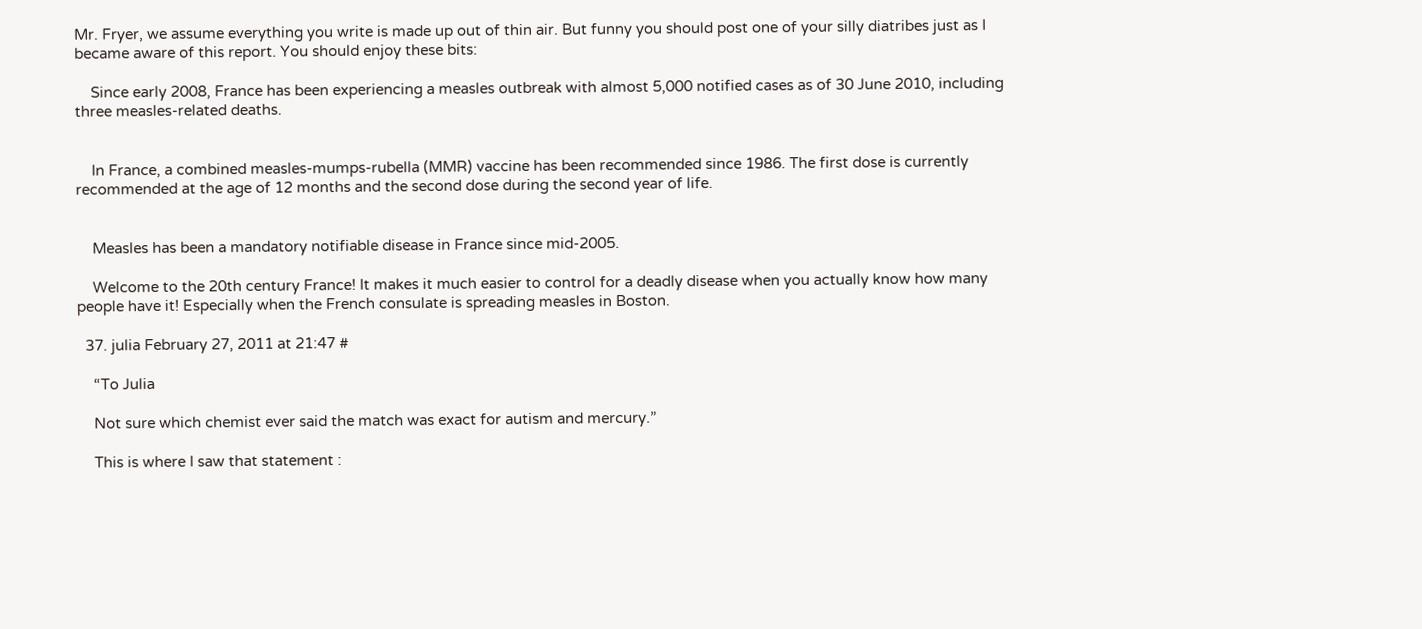Mr. Fryer, we assume everything you write is made up out of thin air. But funny you should post one of your silly diatribes just as I became aware of this report. You should enjoy these bits:

    Since early 2008, France has been experiencing a measles outbreak with almost 5,000 notified cases as of 30 June 2010, including three measles-related deaths.


    In France, a combined measles-mumps-rubella (MMR) vaccine has been recommended since 1986. The first dose is currently recommended at the age of 12 months and the second dose during the second year of life.


    Measles has been a mandatory notifiable disease in France since mid-2005.

    Welcome to the 20th century France! It makes it much easier to control for a deadly disease when you actually know how many people have it! Especially when the French consulate is spreading measles in Boston.

  37. julia February 27, 2011 at 21:47 #

    “To Julia

    Not sure which chemist ever said the match was exact for autism and mercury.”

    This is where I saw that statement :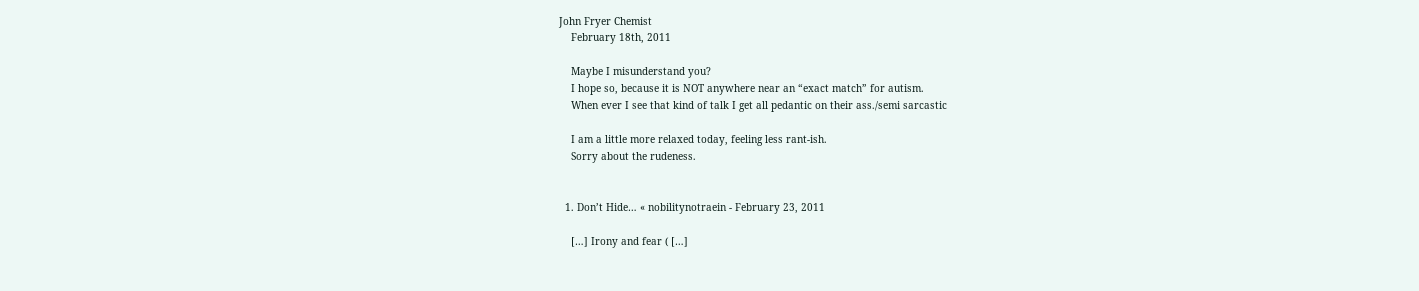John Fryer Chemist
    February 18th, 2011

    Maybe I misunderstand you?
    I hope so, because it is NOT anywhere near an “exact match” for autism.
    When ever I see that kind of talk I get all pedantic on their ass./semi sarcastic

    I am a little more relaxed today, feeling less rant-ish.
    Sorry about the rudeness.


  1. Don’t Hide… « nobilitynotraein - February 23, 2011

    […] Irony and fear ( […]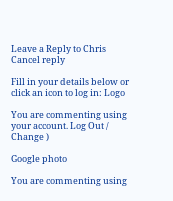Leave a Reply to Chris Cancel reply

Fill in your details below or click an icon to log in: Logo

You are commenting using your account. Log Out /  Change )

Google photo

You are commenting using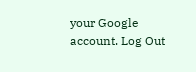your Google account. Log Out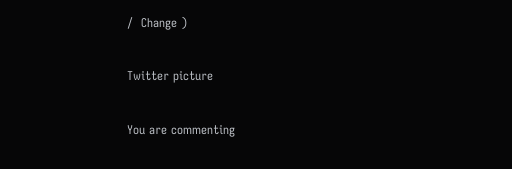/  Change )

Twitter picture

You are commenting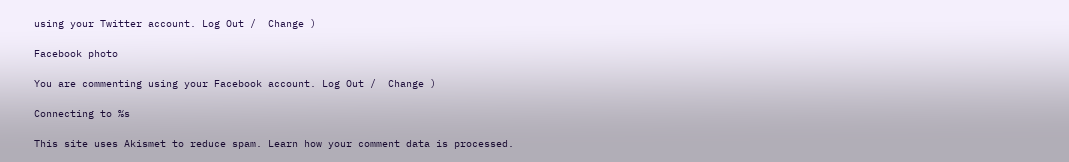using your Twitter account. Log Out /  Change )

Facebook photo

You are commenting using your Facebook account. Log Out /  Change )

Connecting to %s

This site uses Akismet to reduce spam. Learn how your comment data is processed.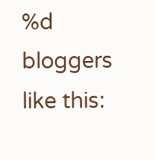%d bloggers like this: